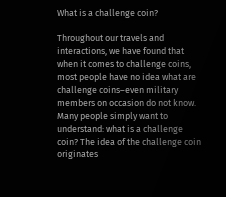What is a challenge coin?

Throughout our travels and interactions, we have found that when it comes to challenge coins, most people have no idea what are challenge coins–even military members on occasion do not know. Many people simply want to understand: what is a challenge coin? The idea of the challenge coin originates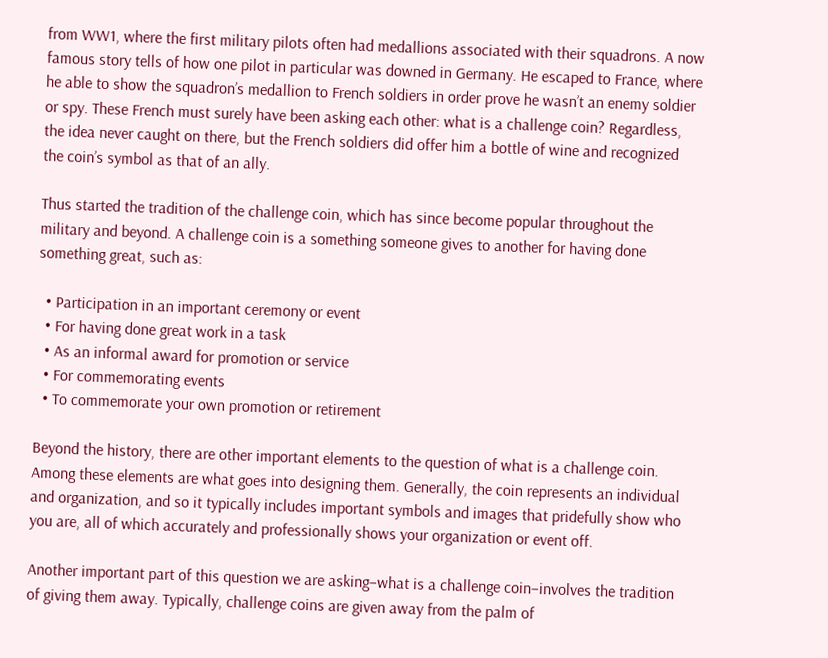from WW1, where the first military pilots often had medallions associated with their squadrons. A now famous story tells of how one pilot in particular was downed in Germany. He escaped to France, where he able to show the squadron’s medallion to French soldiers in order prove he wasn’t an enemy soldier or spy. These French must surely have been asking each other: what is a challenge coin? Regardless, the idea never caught on there, but the French soldiers did offer him a bottle of wine and recognized the coin’s symbol as that of an ally.

Thus started the tradition of the challenge coin, which has since become popular throughout the military and beyond. A challenge coin is a something someone gives to another for having done something great, such as:

  • Participation in an important ceremony or event
  • For having done great work in a task
  • As an informal award for promotion or service
  • For commemorating events
  • To commemorate your own promotion or retirement

Beyond the history, there are other important elements to the question of what is a challenge coin. Among these elements are what goes into designing them. Generally, the coin represents an individual and organization, and so it typically includes important symbols and images that pridefully show who you are, all of which accurately and professionally shows your organization or event off.

Another important part of this question we are asking–what is a challenge coin–involves the tradition of giving them away. Typically, challenge coins are given away from the palm of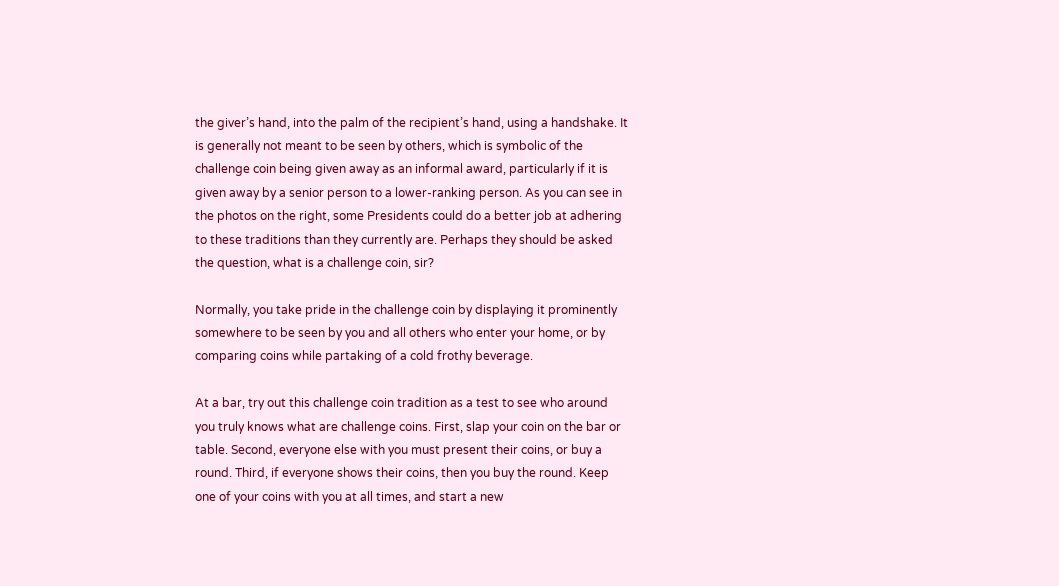the giver’s hand, into the palm of the recipient’s hand, using a handshake. It is generally not meant to be seen by others, which is symbolic of the challenge coin being given away as an informal award, particularly if it is given away by a senior person to a lower-ranking person. As you can see in the photos on the right, some Presidents could do a better job at adhering to these traditions than they currently are. Perhaps they should be asked the question, what is a challenge coin, sir?

Normally, you take pride in the challenge coin by displaying it prominently somewhere to be seen by you and all others who enter your home, or by comparing coins while partaking of a cold frothy beverage.

At a bar, try out this challenge coin tradition as a test to see who around you truly knows what are challenge coins. First, slap your coin on the bar or table. Second, everyone else with you must present their coins, or buy a round. Third, if everyone shows their coins, then you buy the round. Keep one of your coins with you at all times, and start a new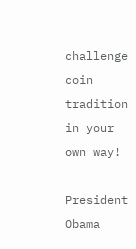challenge coin tradition in your own way!

President Obama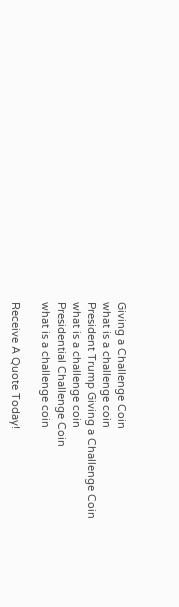Giving a Challenge Coin
what is a challenge coin
President Trump Giving a Challenge Coin
what is a challenge coin
Presidential Challenge Coin
what is a challenge coin

Receive A Quote Today!